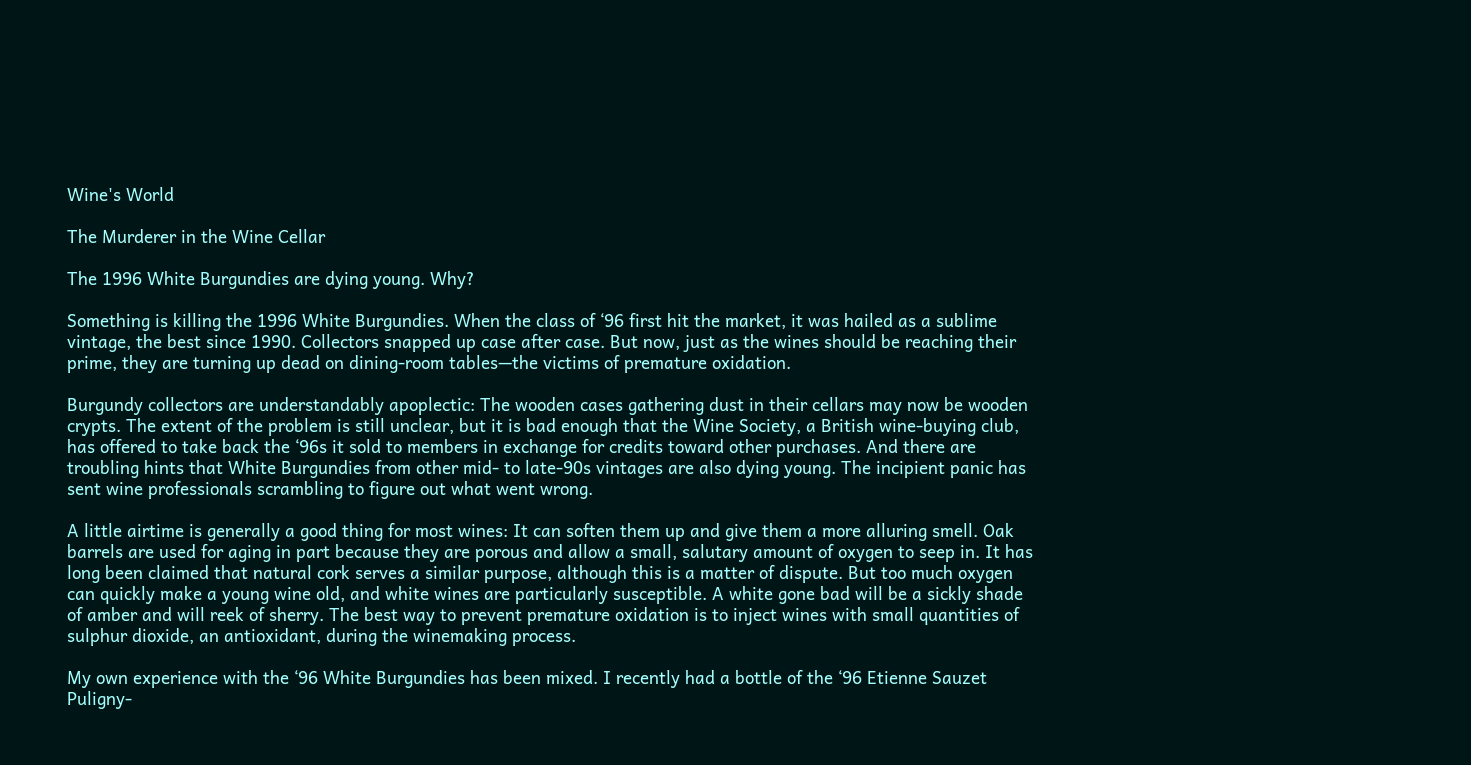Wine's World

The Murderer in the Wine Cellar

The 1996 White Burgundies are dying young. Why?

Something is killing the 1996 White Burgundies. When the class of ‘96 first hit the market, it was hailed as a sublime vintage, the best since 1990. Collectors snapped up case after case. But now, just as the wines should be reaching their prime, they are turning up dead on dining-room tables—the victims of premature oxidation.

Burgundy collectors are understandably apoplectic: The wooden cases gathering dust in their cellars may now be wooden crypts. The extent of the problem is still unclear, but it is bad enough that the Wine Society, a British wine-buying club, has offered to take back the ‘96s it sold to members in exchange for credits toward other purchases. And there are troubling hints that White Burgundies from other mid- to late-90s vintages are also dying young. The incipient panic has sent wine professionals scrambling to figure out what went wrong.

A little airtime is generally a good thing for most wines: It can soften them up and give them a more alluring smell. Oak barrels are used for aging in part because they are porous and allow a small, salutary amount of oxygen to seep in. It has long been claimed that natural cork serves a similar purpose, although this is a matter of dispute. But too much oxygen can quickly make a young wine old, and white wines are particularly susceptible. A white gone bad will be a sickly shade of amber and will reek of sherry. The best way to prevent premature oxidation is to inject wines with small quantities of sulphur dioxide, an antioxidant, during the winemaking process.

My own experience with the ‘96 White Burgundies has been mixed. I recently had a bottle of the ‘96 Etienne Sauzet Puligny-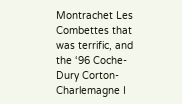Montrachet Les Combettes that was terrific, and the ‘96 Coche-Dury Corton-Charlemagne I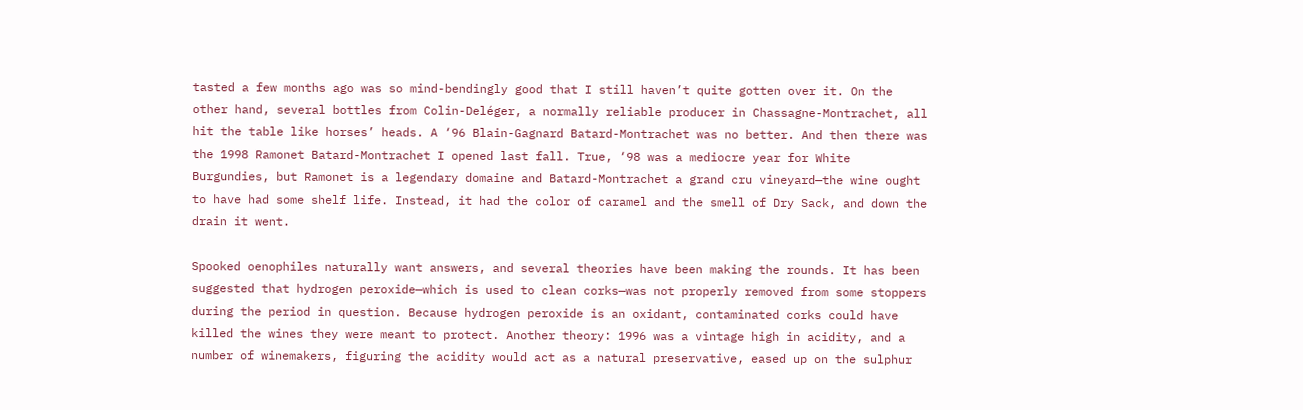tasted a few months ago was so mind-bendingly good that I still haven’t quite gotten over it. On the other hand, several bottles from Colin-Deléger, a normally reliable producer in Chassagne-Montrachet, all hit the table like horses’ heads. A ‘96 Blain-Gagnard Batard-Montrachet was no better. And then there was the 1998 Ramonet Batard-Montrachet I opened last fall. True, ‘98 was a mediocre year for White Burgundies, but Ramonet is a legendary domaine and Batard-Montrachet a grand cru vineyard—the wine ought to have had some shelf life. Instead, it had the color of caramel and the smell of Dry Sack, and down the drain it went.

Spooked oenophiles naturally want answers, and several theories have been making the rounds. It has been suggested that hydrogen peroxide—which is used to clean corks—was not properly removed from some stoppers during the period in question. Because hydrogen peroxide is an oxidant, contaminated corks could have killed the wines they were meant to protect. Another theory: 1996 was a vintage high in acidity, and a number of winemakers, figuring the acidity would act as a natural preservative, eased up on the sulphur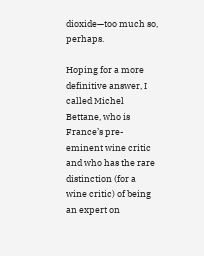dioxide—too much so, perhaps.

Hoping for a more definitive answer, I called Michel Bettane, who is France’s pre-eminent wine critic and who has the rare distinction (for a wine critic) of being an expert on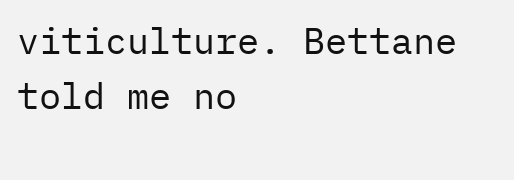viticulture. Bettane told me no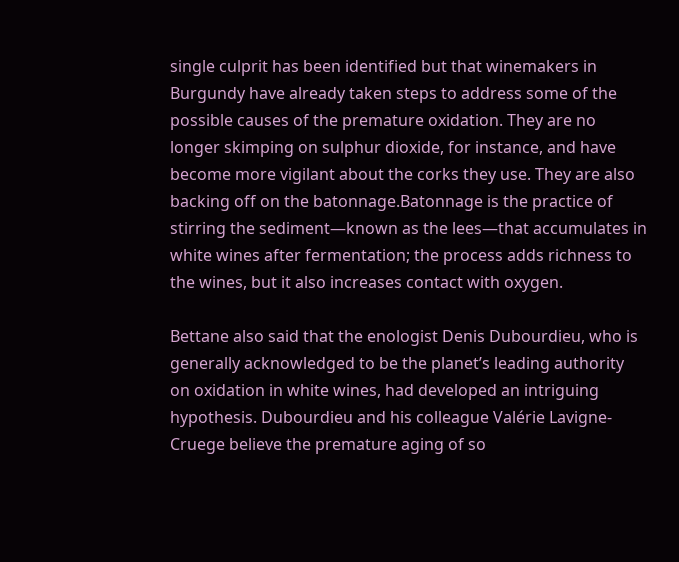single culprit has been identified but that winemakers in Burgundy have already taken steps to address some of the possible causes of the premature oxidation. They are no longer skimping on sulphur dioxide, for instance, and have become more vigilant about the corks they use. They are also backing off on the batonnage.Batonnage is the practice of stirring the sediment—known as the lees—that accumulates in white wines after fermentation; the process adds richness to the wines, but it also increases contact with oxygen.

Bettane also said that the enologist Denis Dubourdieu, who is generally acknowledged to be the planet’s leading authority on oxidation in white wines, had developed an intriguing hypothesis. Dubourdieu and his colleague Valérie Lavigne-Cruege believe the premature aging of so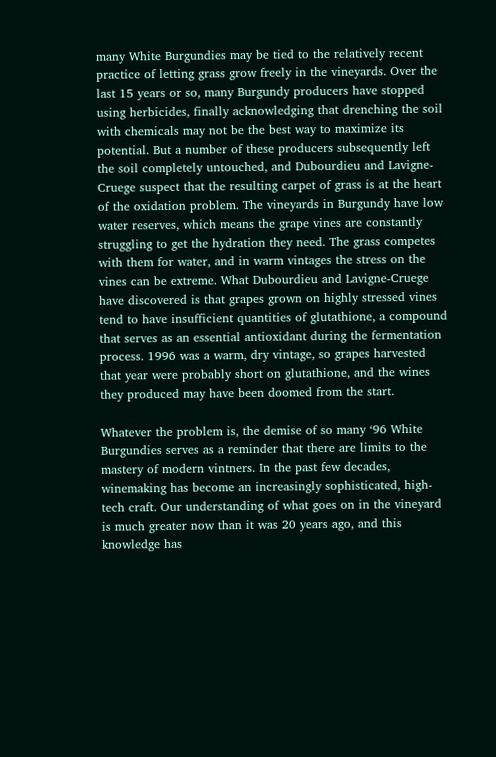many White Burgundies may be tied to the relatively recent practice of letting grass grow freely in the vineyards. Over the last 15 years or so, many Burgundy producers have stopped using herbicides, finally acknowledging that drenching the soil with chemicals may not be the best way to maximize its potential. But a number of these producers subsequently left the soil completely untouched, and Dubourdieu and Lavigne-Cruege suspect that the resulting carpet of grass is at the heart of the oxidation problem. The vineyards in Burgundy have low water reserves, which means the grape vines are constantly struggling to get the hydration they need. The grass competes with them for water, and in warm vintages the stress on the vines can be extreme. What Dubourdieu and Lavigne-Cruege have discovered is that grapes grown on highly stressed vines tend to have insufficient quantities of glutathione, a compound that serves as an essential antioxidant during the fermentation process. 1996 was a warm, dry vintage, so grapes harvested that year were probably short on glutathione, and the wines they produced may have been doomed from the start.

Whatever the problem is, the demise of so many ‘96 White Burgundies serves as a reminder that there are limits to the mastery of modern vintners. In the past few decades, winemaking has become an increasingly sophisticated, high-tech craft. Our understanding of what goes on in the vineyard is much greater now than it was 20 years ago, and this knowledge has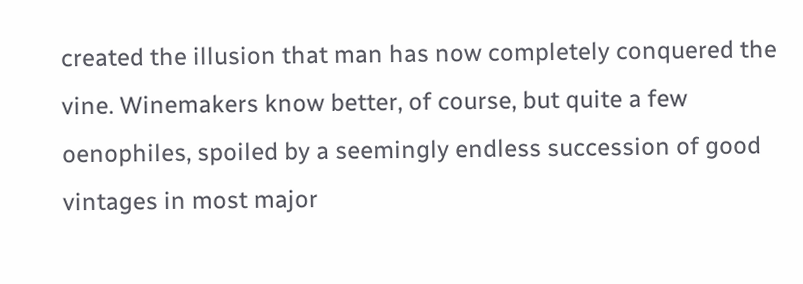created the illusion that man has now completely conquered the vine. Winemakers know better, of course, but quite a few oenophiles, spoiled by a seemingly endless succession of good vintages in most major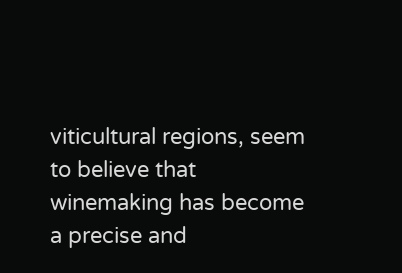viticultural regions, seem to believe that winemaking has become a precise and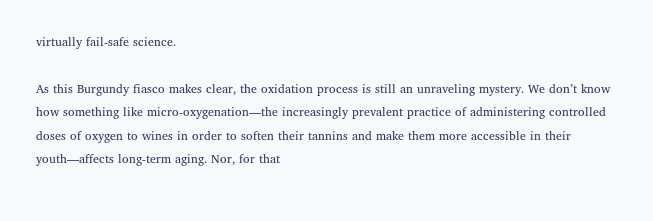virtually fail-safe science.

As this Burgundy fiasco makes clear, the oxidation process is still an unraveling mystery. We don’t know how something like micro-oxygenation—the increasingly prevalent practice of administering controlled doses of oxygen to wines in order to soften their tannins and make them more accessible in their youth—affects long-term aging. Nor, for that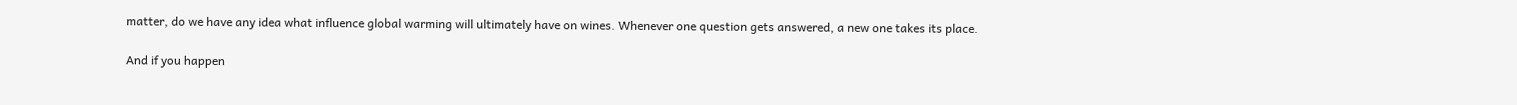matter, do we have any idea what influence global warming will ultimately have on wines. Whenever one question gets answered, a new one takes its place.

And if you happen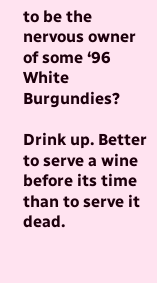to be the nervous owner of some ‘96 White Burgundies?

Drink up. Better to serve a wine before its time than to serve it dead.